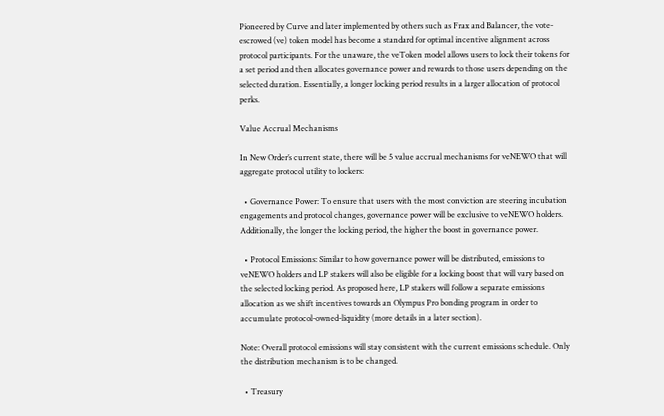Pioneered by Curve and later implemented by others such as Frax and Balancer, the vote-escrowed (ve) token model has become a standard for optimal incentive alignment across protocol participants. For the unaware, the veToken model allows users to lock their tokens for a set period and then allocates governance power and rewards to those users depending on the selected duration. Essentially, a longer locking period results in a larger allocation of protocol perks.

Value Accrual Mechanisms

In New Order’s current state, there will be 5 value accrual mechanisms for veNEWO that will aggregate protocol utility to lockers:

  • Governance Power: To ensure that users with the most conviction are steering incubation engagements and protocol changes, governance power will be exclusive to veNEWO holders. Additionally, the longer the locking period, the higher the boost in governance power.

  • Protocol Emissions: Similar to how governance power will be distributed, emissions to veNEWO holders and LP stakers will also be eligible for a locking boost that will vary based on the selected locking period. As proposed here, LP stakers will follow a separate emissions allocation as we shift incentives towards an Olympus Pro bonding program in order to accumulate protocol-owned-liquidity (more details in a later section).

Note: Overall protocol emissions will stay consistent with the current emissions schedule. Only the distribution mechanism is to be changed.

  • Treasury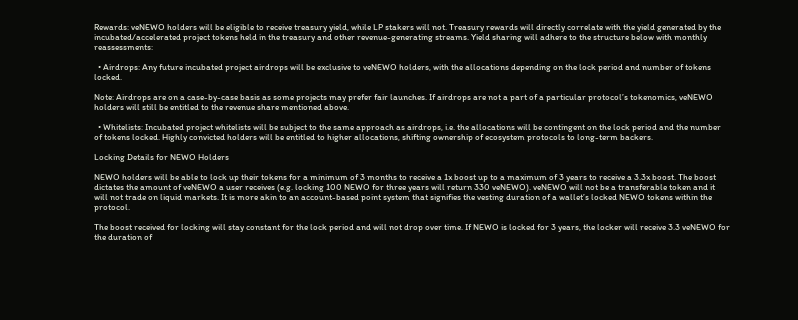Rewards: veNEWO holders will be eligible to receive treasury yield, while LP stakers will not. Treasury rewards will directly correlate with the yield generated by the incubated/accelerated project tokens held in the treasury and other revenue-generating streams. Yield sharing will adhere to the structure below with monthly reassessments:

  • Airdrops: Any future incubated project airdrops will be exclusive to veNEWO holders, with the allocations depending on the lock period and number of tokens locked.

Note: Airdrops are on a case-by-case basis as some projects may prefer fair launches. If airdrops are not a part of a particular protocol’s tokenomics, veNEWO holders will still be entitled to the revenue share mentioned above.

  • Whitelists: Incubated project whitelists will be subject to the same approach as airdrops, i.e. the allocations will be contingent on the lock period and the number of tokens locked. Highly convicted holders will be entitled to higher allocations, shifting ownership of ecosystem protocols to long-term backers.

Locking Details for NEWO Holders

NEWO holders will be able to lock up their tokens for a minimum of 3 months to receive a 1x boost up to a maximum of 3 years to receive a 3.3x boost. The boost dictates the amount of veNEWO a user receives (e.g. locking 100 NEWO for three years will return 330 veNEWO). veNEWO will not be a transferable token and it will not trade on liquid markets. It is more akin to an account-based point system that signifies the vesting duration of a wallet’s locked NEWO tokens within the protocol.

The boost received for locking will stay constant for the lock period and will not drop over time. If NEWO is locked for 3 years, the locker will receive 3.3 veNEWO for the duration of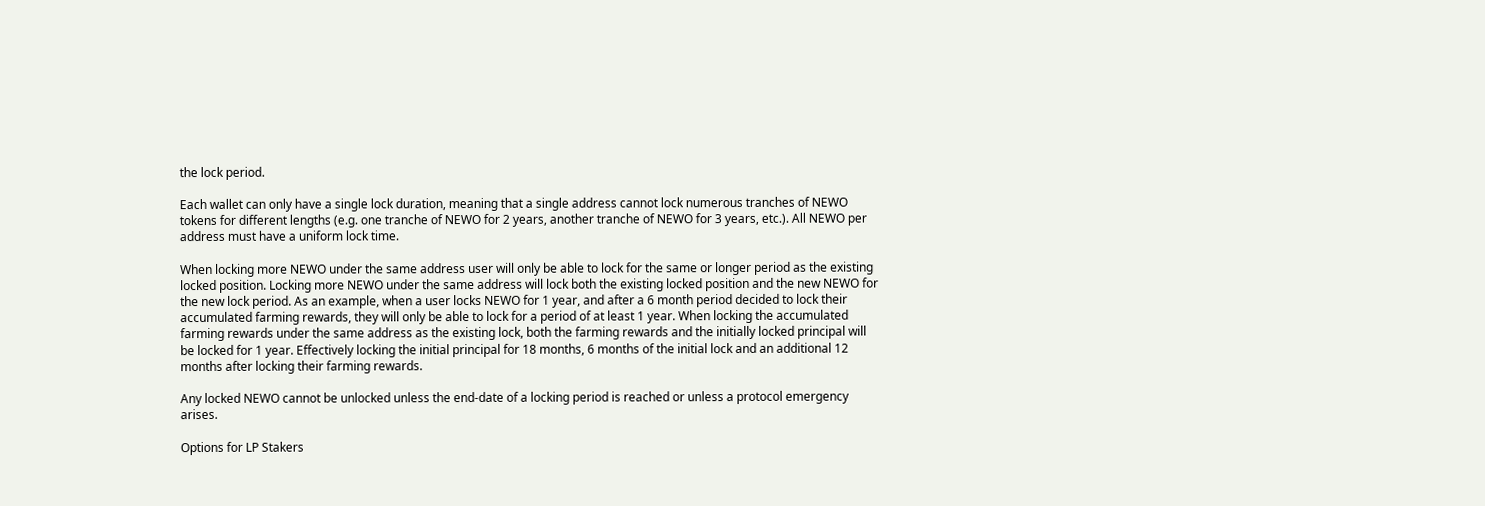the lock period.

Each wallet can only have a single lock duration, meaning that a single address cannot lock numerous tranches of NEWO tokens for different lengths (e.g. one tranche of NEWO for 2 years, another tranche of NEWO for 3 years, etc.). All NEWO per address must have a uniform lock time.

When locking more NEWO under the same address user will only be able to lock for the same or longer period as the existing locked position. Locking more NEWO under the same address will lock both the existing locked position and the new NEWO for the new lock period. As an example, when a user locks NEWO for 1 year, and after a 6 month period decided to lock their accumulated farming rewards, they will only be able to lock for a period of at least 1 year. When locking the accumulated farming rewards under the same address as the existing lock, both the farming rewards and the initially locked principal will be locked for 1 year. Effectively locking the initial principal for 18 months, 6 months of the initial lock and an additional 12 months after locking their farming rewards.

Any locked NEWO cannot be unlocked unless the end-date of a locking period is reached or unless a protocol emergency arises.

Options for LP Stakers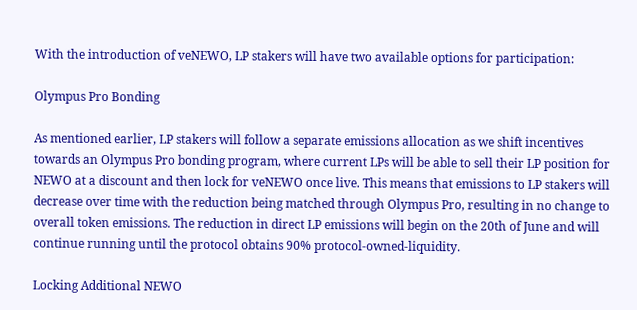With the introduction of veNEWO, LP stakers will have two available options for participation:

Olympus Pro Bonding

As mentioned earlier, LP stakers will follow a separate emissions allocation as we shift incentives towards an Olympus Pro bonding program, where current LPs will be able to sell their LP position for NEWO at a discount and then lock for veNEWO once live. This means that emissions to LP stakers will decrease over time with the reduction being matched through Olympus Pro, resulting in no change to overall token emissions. The reduction in direct LP emissions will begin on the 20th of June and will continue running until the protocol obtains 90% protocol-owned-liquidity.

Locking Additional NEWO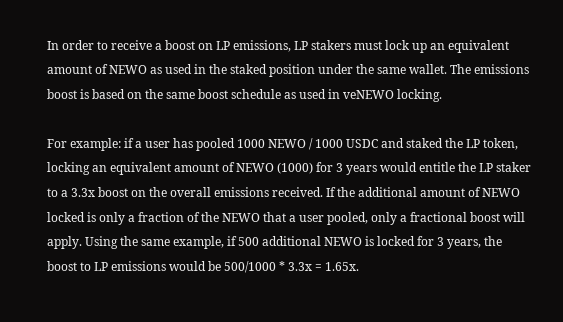In order to receive a boost on LP emissions, LP stakers must lock up an equivalent amount of NEWO as used in the staked position under the same wallet. The emissions boost is based on the same boost schedule as used in veNEWO locking.

For example: if a user has pooled 1000 NEWO / 1000 USDC and staked the LP token, locking an equivalent amount of NEWO (1000) for 3 years would entitle the LP staker to a 3.3x boost on the overall emissions received. If the additional amount of NEWO locked is only a fraction of the NEWO that a user pooled, only a fractional boost will apply. Using the same example, if 500 additional NEWO is locked for 3 years, the boost to LP emissions would be 500/1000 * 3.3x = 1.65x.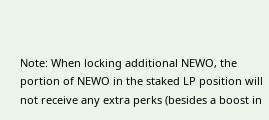Note: When locking additional NEWO, the portion of NEWO in the staked LP position will not receive any extra perks (besides a boost in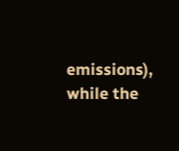emissions), while the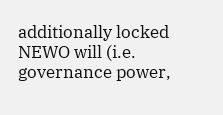additionally locked NEWO will (i.e. governance power,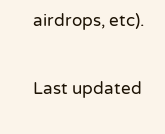airdrops, etc).

Last updated